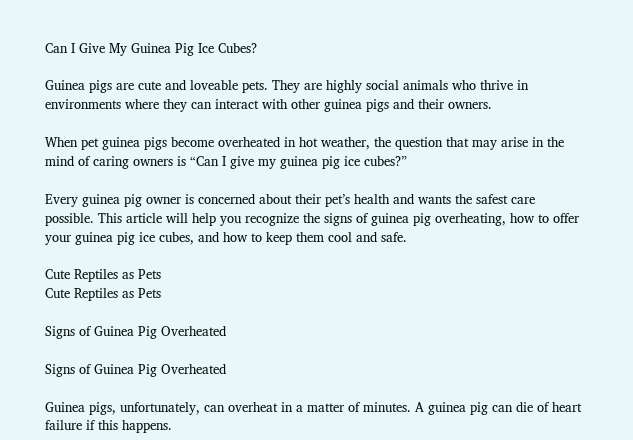Can I Give My Guinea Pig Ice Cubes?

Guinea pigs are cute and loveable pets. They are highly social animals who thrive in environments where they can interact with other guinea pigs and their owners.

When pet guinea pigs become overheated in hot weather, the question that may arise in the mind of caring owners is “Can I give my guinea pig ice cubes?”

Every guinea pig owner is concerned about their pet’s health and wants the safest care possible. This article will help you recognize the signs of guinea pig overheating, how to offer your guinea pig ice cubes, and how to keep them cool and safe.

Cute Reptiles as Pets
Cute Reptiles as Pets

Signs of Guinea Pig Overheated

Signs of Guinea Pig Overheated

Guinea pigs, unfortunately, can overheat in a matter of minutes. A guinea pig can die of heart failure if this happens.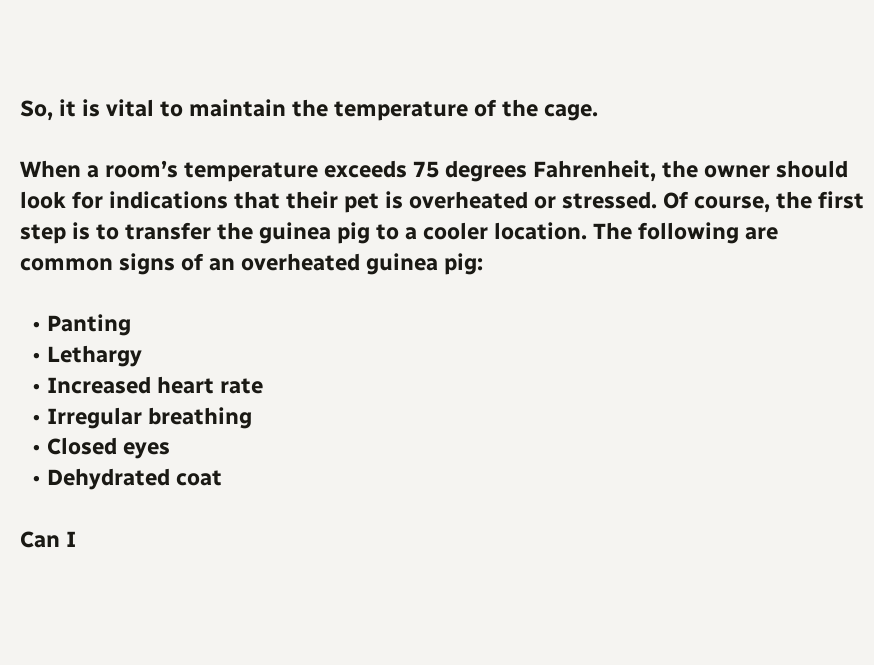So, it is vital to maintain the temperature of the cage.

When a room’s temperature exceeds 75 degrees Fahrenheit, the owner should look for indications that their pet is overheated or stressed. Of course, the first step is to transfer the guinea pig to a cooler location. The following are common signs of an overheated guinea pig:

  • Panting
  • Lethargy
  • Increased heart rate
  • Irregular breathing
  • Closed eyes
  • Dehydrated coat

Can I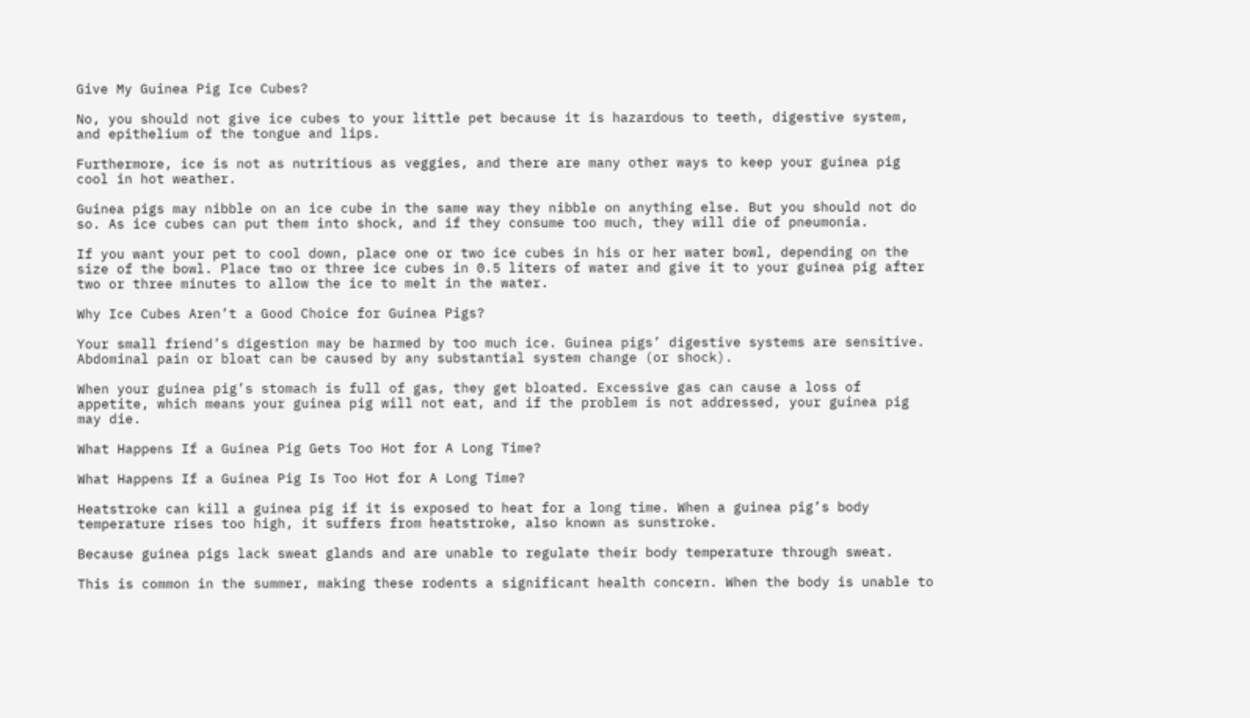Give My Guinea Pig Ice Cubes?

No, you should not give ice cubes to your little pet because it is hazardous to teeth, digestive system, and epithelium of the tongue and lips.

Furthermore, ice is not as nutritious as veggies, and there are many other ways to keep your guinea pig cool in hot weather.

Guinea pigs may nibble on an ice cube in the same way they nibble on anything else. But you should not do so. As ice cubes can put them into shock, and if they consume too much, they will die of pneumonia.

If you want your pet to cool down, place one or two ice cubes in his or her water bowl, depending on the size of the bowl. Place two or three ice cubes in 0.5 liters of water and give it to your guinea pig after two or three minutes to allow the ice to melt in the water.

Why Ice Cubes Aren’t a Good Choice for Guinea Pigs?

Your small friend’s digestion may be harmed by too much ice. Guinea pigs’ digestive systems are sensitive. Abdominal pain or bloat can be caused by any substantial system change (or shock).

When your guinea pig’s stomach is full of gas, they get bloated. Excessive gas can cause a loss of appetite, which means your guinea pig will not eat, and if the problem is not addressed, your guinea pig may die.

What Happens If a Guinea Pig Gets Too Hot for A Long Time?

What Happens If a Guinea Pig Is Too Hot for A Long Time?

Heatstroke can kill a guinea pig if it is exposed to heat for a long time. When a guinea pig’s body temperature rises too high, it suffers from heatstroke, also known as sunstroke.

Because guinea pigs lack sweat glands and are unable to regulate their body temperature through sweat.

This is common in the summer, making these rodents a significant health concern. When the body is unable to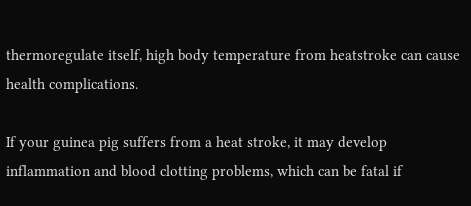thermoregulate itself, high body temperature from heatstroke can cause health complications.

If your guinea pig suffers from a heat stroke, it may develop inflammation and blood clotting problems, which can be fatal if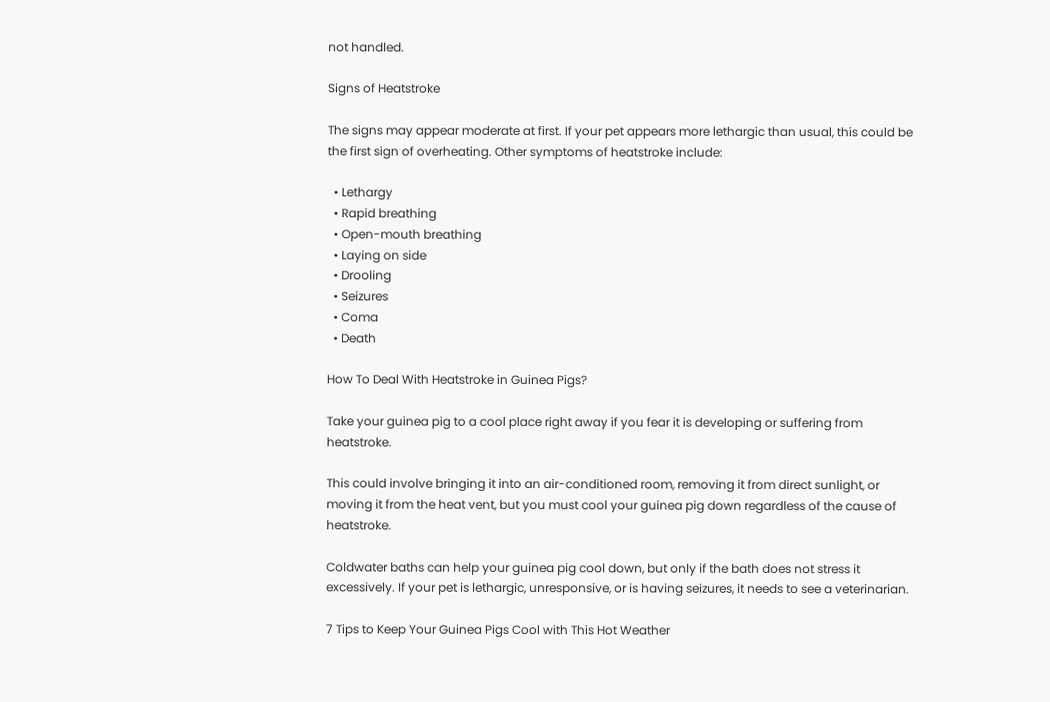not handled.

Signs of Heatstroke

The signs may appear moderate at first. If your pet appears more lethargic than usual, this could be the first sign of overheating. Other symptoms of heatstroke include:

  • Lethargy
  • Rapid breathing
  • Open-mouth breathing
  • Laying on side
  • Drooling
  • Seizures
  • Coma
  • Death

How To Deal With Heatstroke in Guinea Pigs?

Take your guinea pig to a cool place right away if you fear it is developing or suffering from heatstroke.

This could involve bringing it into an air-conditioned room, removing it from direct sunlight, or moving it from the heat vent, but you must cool your guinea pig down regardless of the cause of heatstroke.

Coldwater baths can help your guinea pig cool down, but only if the bath does not stress it excessively. If your pet is lethargic, unresponsive, or is having seizures, it needs to see a veterinarian.

7 Tips to Keep Your Guinea Pigs Cool with This Hot Weather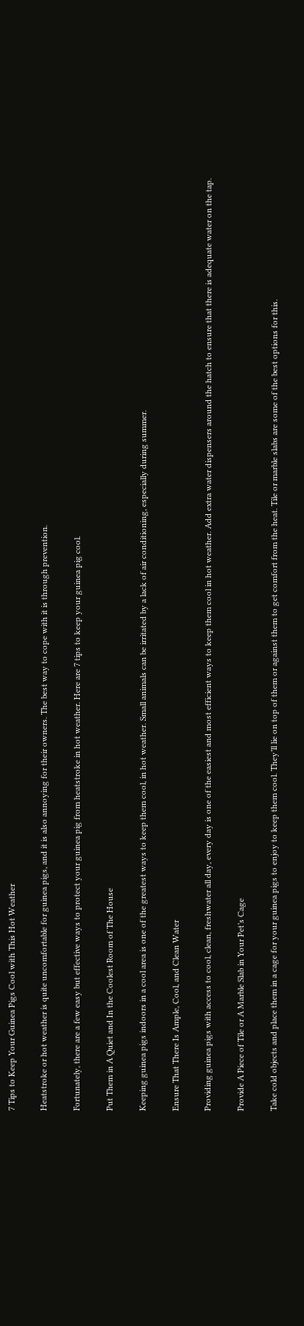7 Tips to Keep Your Guinea Pigs Cool with This Hot Weather

Heatstroke or hot weather is quite uncomfortable for guinea pigs, and it is also annoying for their owners. The best way to cope with it is through prevention.

Fortunately, there are a few easy but effective ways to protect your guinea pig from heatstroke in hot weather. Here are 7 tips to keep your guinea pig cool.

Put Them in A Quiet and In the Coolest Room of The House

Keeping guinea pigs indoors in a cool area is one of the greatest ways to keep them cool, in hot weather. Small animals can be irritated by a lack of air conditioning, especially during summer.

Ensure That There Is Ample, Cool, and Clean Water

Providing guinea pigs with access to cool, clean, freshwater all day, every day is one of the easiest and most efficient ways to keep them cool in hot weather. Add extra water dispensers around the hatch to ensure that there is adequate water on the tap.

Provide A Piece of Tile or A Marble Slab in Your Pet’s Cage

Take cold objects and place them in a cage for your guinea pigs to enjoy to keep them cool. They’ll lie on top of them or against them to get comfort from the heat. Tile or marble slabs are some of the best options for this.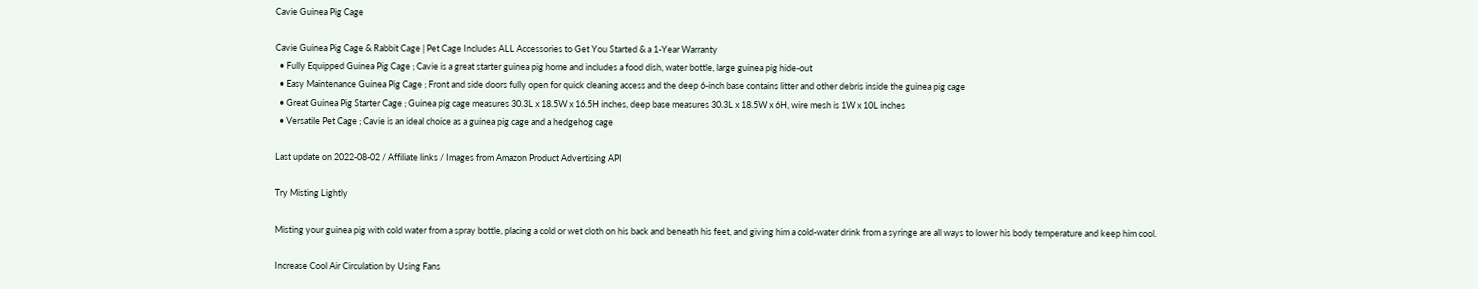Cavie Guinea Pig Cage

Cavie Guinea Pig Cage & Rabbit Cage | Pet Cage Includes ALL Accessories to Get You Started & a 1-Year Warranty
  • Fully Equipped Guinea Pig Cage ; Cavie is a great starter guinea pig home and includes a food dish, water bottle, large guinea pig hide-out
  • Easy Maintenance Guinea Pig Cage ; Front and side doors fully open for quick cleaning access and the deep 6-inch base contains litter and other debris inside the guinea pig cage
  • Great Guinea Pig Starter Cage ; Guinea pig cage measures 30.3L x 18.5W x 16.5H inches, deep base measures 30.3L x 18.5W x 6H, wire mesh is 1W x 10L inches
  • Versatile Pet Cage ; Cavie is an ideal choice as a guinea pig cage and a hedgehog cage

Last update on 2022-08-02 / Affiliate links / Images from Amazon Product Advertising API

Try Misting Lightly

Misting your guinea pig with cold water from a spray bottle, placing a cold or wet cloth on his back and beneath his feet, and giving him a cold-water drink from a syringe are all ways to lower his body temperature and keep him cool.

Increase Cool Air Circulation by Using Fans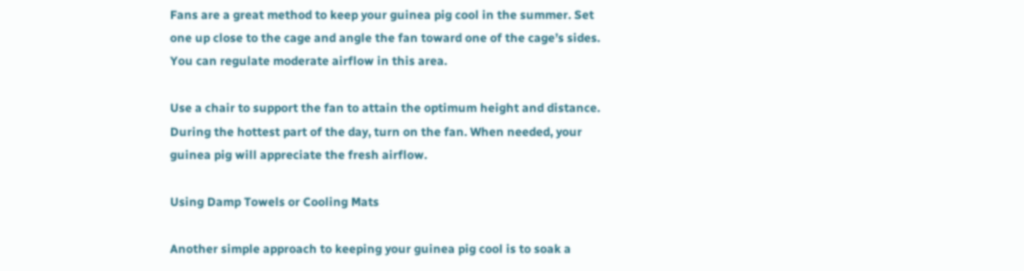Fans are a great method to keep your guinea pig cool in the summer. Set one up close to the cage and angle the fan toward one of the cage’s sides. You can regulate moderate airflow in this area.

Use a chair to support the fan to attain the optimum height and distance. During the hottest part of the day, turn on the fan. When needed, your guinea pig will appreciate the fresh airflow.

Using Damp Towels or Cooling Mats

Another simple approach to keeping your guinea pig cool is to soak a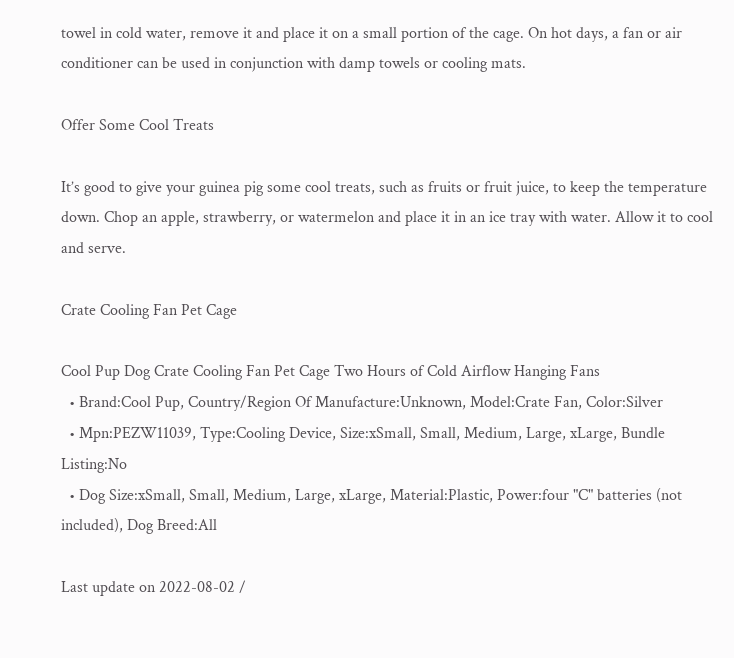towel in cold water, remove it and place it on a small portion of the cage. On hot days, a fan or air conditioner can be used in conjunction with damp towels or cooling mats.

Offer Some Cool Treats

It’s good to give your guinea pig some cool treats, such as fruits or fruit juice, to keep the temperature down. Chop an apple, strawberry, or watermelon and place it in an ice tray with water. Allow it to cool and serve.

Crate Cooling Fan Pet Cage

Cool Pup Dog Crate Cooling Fan Pet Cage Two Hours of Cold Airflow Hanging Fans
  • Brand:Cool Pup, Country/Region Of Manufacture:Unknown, Model:Crate Fan, Color:Silver
  • Mpn:PEZW11039, Type:Cooling Device, Size:xSmall, Small, Medium, Large, xLarge, Bundle Listing:No
  • Dog Size:xSmall, Small, Medium, Large, xLarge, Material:Plastic, Power:four "C" batteries (not included), Dog Breed:All

Last update on 2022-08-02 /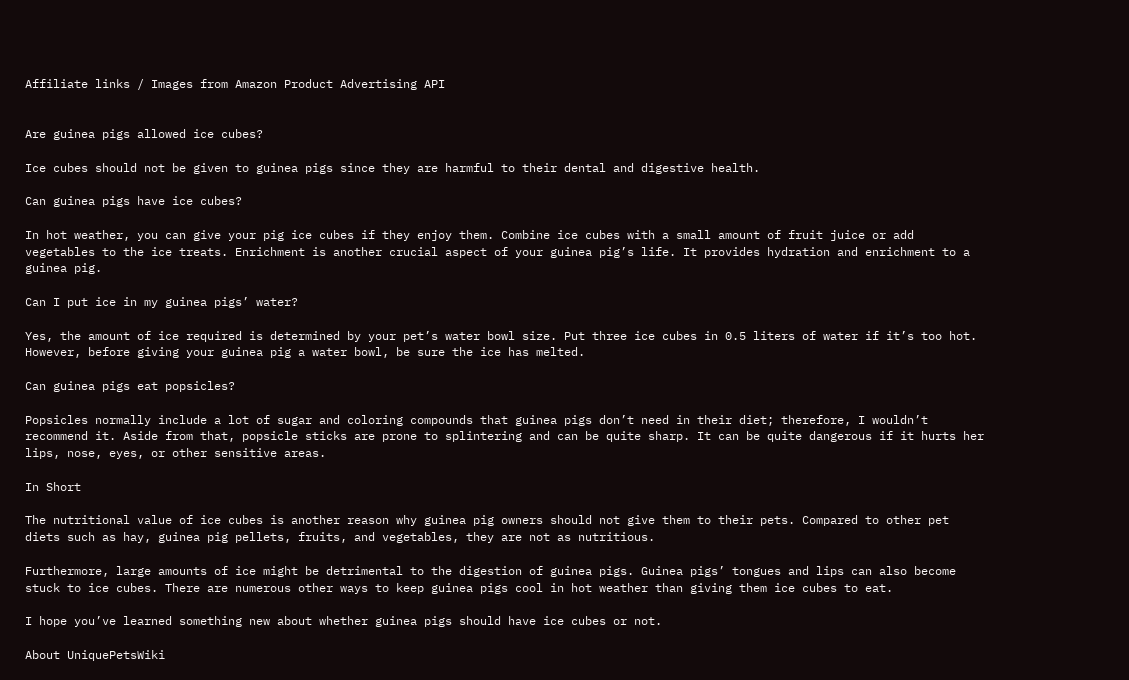Affiliate links / Images from Amazon Product Advertising API


Are guinea pigs allowed ice cubes?

Ice cubes should not be given to guinea pigs since they are harmful to their dental and digestive health.

Can guinea pigs have ice cubes?

In hot weather, you can give your pig ice cubes if they enjoy them. Combine ice cubes with a small amount of fruit juice or add vegetables to the ice treats. Enrichment is another crucial aspect of your guinea pig’s life. It provides hydration and enrichment to a guinea pig.

Can I put ice in my guinea pigs’ water?

Yes, the amount of ice required is determined by your pet’s water bowl size. Put three ice cubes in 0.5 liters of water if it’s too hot. However, before giving your guinea pig a water bowl, be sure the ice has melted.

Can guinea pigs eat popsicles?

Popsicles normally include a lot of sugar and coloring compounds that guinea pigs don’t need in their diet; therefore, I wouldn’t recommend it. Aside from that, popsicle sticks are prone to splintering and can be quite sharp. It can be quite dangerous if it hurts her lips, nose, eyes, or other sensitive areas.

In Short

The nutritional value of ice cubes is another reason why guinea pig owners should not give them to their pets. Compared to other pet diets such as hay, guinea pig pellets, fruits, and vegetables, they are not as nutritious.

Furthermore, large amounts of ice might be detrimental to the digestion of guinea pigs. Guinea pigs’ tongues and lips can also become stuck to ice cubes. There are numerous other ways to keep guinea pigs cool in hot weather than giving them ice cubes to eat.

I hope you’ve learned something new about whether guinea pigs should have ice cubes or not.

About UniquePetsWiki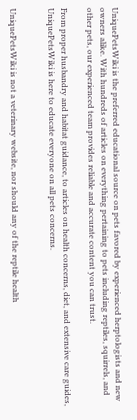UniquePetsWiki is the preferred educational source on pets favored by experienced herptologists and new owners alike. With hundreds of articles on everything pertaining to pets including reptiles, squirrels, and other pets, our experienced team provides reliable and accurate content you can trust.

From proper husbandry and habitat guidance, to articles on health concerns, diet, and extensive care guides, UniquePetsWiki is here to educate everyone on all pets concerns.


UniquePetsWiki is not a veterinary website, nor should any of the reptile health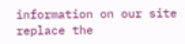information on our site replace the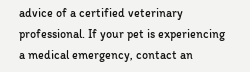advice of a certified veterinary professional. If your pet is experiencing a medical emergency, contact an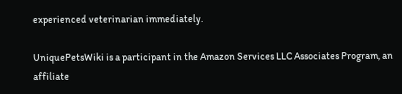experienced veterinarian immediately.

UniquePetsWiki is a participant in the Amazon Services LLC Associates Program, an affiliate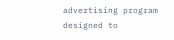advertising program designed to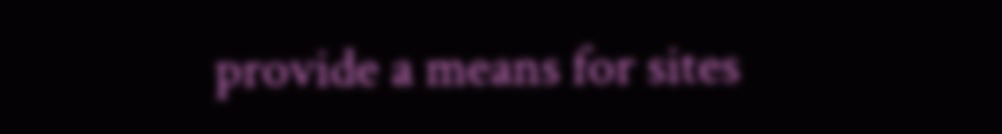provide a means for sites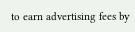to earn advertising fees by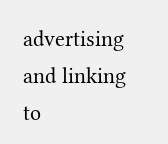advertising and linking to